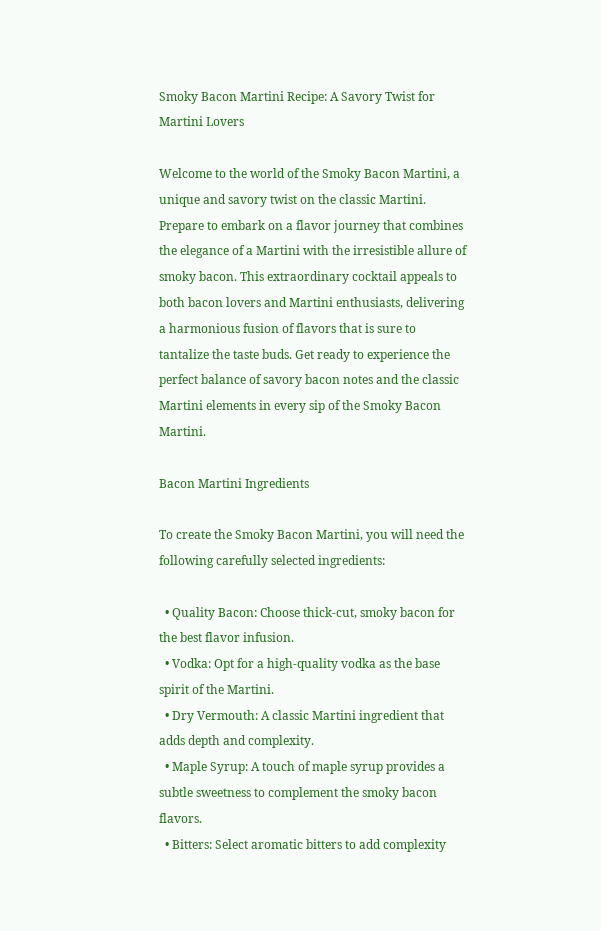Smoky Bacon Martini Recipe: A Savory Twist for Martini Lovers

Welcome to the world of the Smoky Bacon Martini, a unique and savory twist on the classic Martini. Prepare to embark on a flavor journey that combines the elegance of a Martini with the irresistible allure of smoky bacon. This extraordinary cocktail appeals to both bacon lovers and Martini enthusiasts, delivering a harmonious fusion of flavors that is sure to tantalize the taste buds. Get ready to experience the perfect balance of savory bacon notes and the classic Martini elements in every sip of the Smoky Bacon Martini.

Bacon Martini Ingredients

To create the Smoky Bacon Martini, you will need the following carefully selected ingredients:

  • Quality Bacon: Choose thick-cut, smoky bacon for the best flavor infusion.
  • Vodka: Opt for a high-quality vodka as the base spirit of the Martini.
  • Dry Vermouth: A classic Martini ingredient that adds depth and complexity.
  • Maple Syrup: A touch of maple syrup provides a subtle sweetness to complement the smoky bacon flavors.
  • Bitters: Select aromatic bitters to add complexity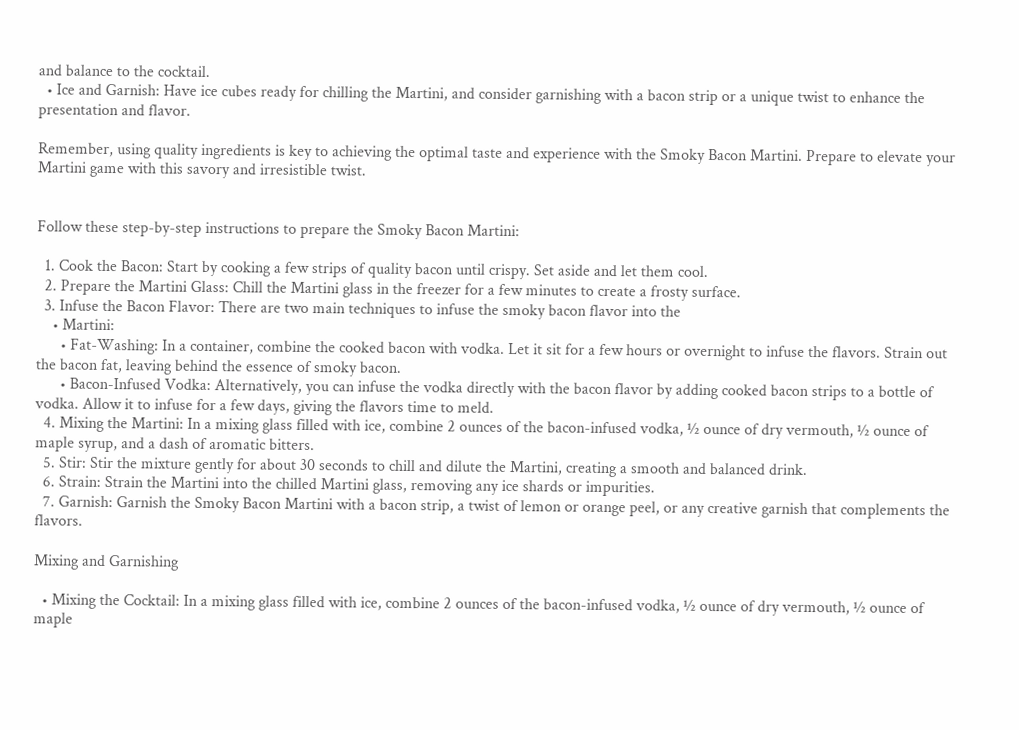and balance to the cocktail.
  • Ice and Garnish: Have ice cubes ready for chilling the Martini, and consider garnishing with a bacon strip or a unique twist to enhance the presentation and flavor.

Remember, using quality ingredients is key to achieving the optimal taste and experience with the Smoky Bacon Martini. Prepare to elevate your Martini game with this savory and irresistible twist.


Follow these step-by-step instructions to prepare the Smoky Bacon Martini:

  1. Cook the Bacon: Start by cooking a few strips of quality bacon until crispy. Set aside and let them cool.
  2. Prepare the Martini Glass: Chill the Martini glass in the freezer for a few minutes to create a frosty surface.
  3. Infuse the Bacon Flavor: There are two main techniques to infuse the smoky bacon flavor into the
    • Martini:
      • Fat-Washing: In a container, combine the cooked bacon with vodka. Let it sit for a few hours or overnight to infuse the flavors. Strain out the bacon fat, leaving behind the essence of smoky bacon.
      • Bacon-Infused Vodka: Alternatively, you can infuse the vodka directly with the bacon flavor by adding cooked bacon strips to a bottle of vodka. Allow it to infuse for a few days, giving the flavors time to meld.
  4. Mixing the Martini: In a mixing glass filled with ice, combine 2 ounces of the bacon-infused vodka, ½ ounce of dry vermouth, ½ ounce of maple syrup, and a dash of aromatic bitters.
  5. Stir: Stir the mixture gently for about 30 seconds to chill and dilute the Martini, creating a smooth and balanced drink.
  6. Strain: Strain the Martini into the chilled Martini glass, removing any ice shards or impurities.
  7. Garnish: Garnish the Smoky Bacon Martini with a bacon strip, a twist of lemon or orange peel, or any creative garnish that complements the flavors.

Mixing and Garnishing

  • Mixing the Cocktail: In a mixing glass filled with ice, combine 2 ounces of the bacon-infused vodka, ½ ounce of dry vermouth, ½ ounce of maple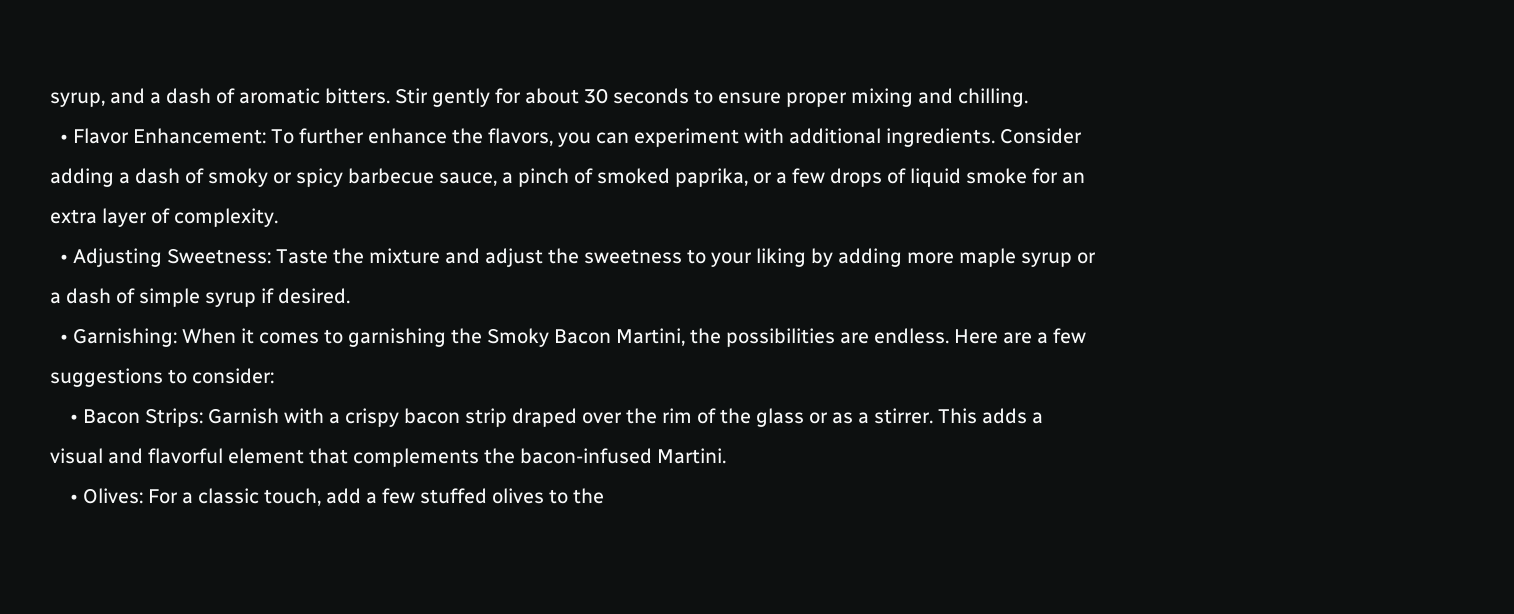syrup, and a dash of aromatic bitters. Stir gently for about 30 seconds to ensure proper mixing and chilling.
  • Flavor Enhancement: To further enhance the flavors, you can experiment with additional ingredients. Consider adding a dash of smoky or spicy barbecue sauce, a pinch of smoked paprika, or a few drops of liquid smoke for an extra layer of complexity.
  • Adjusting Sweetness: Taste the mixture and adjust the sweetness to your liking by adding more maple syrup or a dash of simple syrup if desired.
  • Garnishing: When it comes to garnishing the Smoky Bacon Martini, the possibilities are endless. Here are a few suggestions to consider:
    • Bacon Strips: Garnish with a crispy bacon strip draped over the rim of the glass or as a stirrer. This adds a visual and flavorful element that complements the bacon-infused Martini.
    • Olives: For a classic touch, add a few stuffed olives to the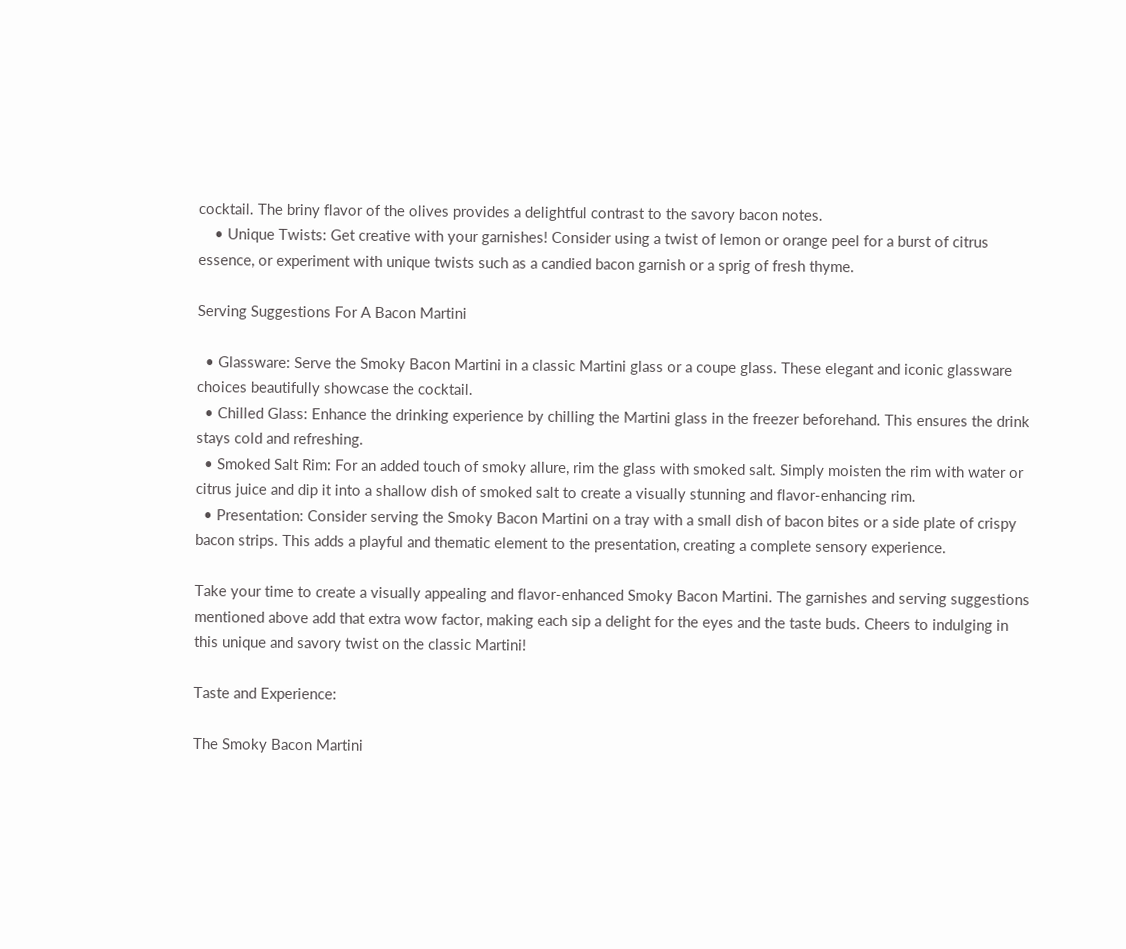cocktail. The briny flavor of the olives provides a delightful contrast to the savory bacon notes.
    • Unique Twists: Get creative with your garnishes! Consider using a twist of lemon or orange peel for a burst of citrus essence, or experiment with unique twists such as a candied bacon garnish or a sprig of fresh thyme.

Serving Suggestions For A Bacon Martini

  • Glassware: Serve the Smoky Bacon Martini in a classic Martini glass or a coupe glass. These elegant and iconic glassware choices beautifully showcase the cocktail.
  • Chilled Glass: Enhance the drinking experience by chilling the Martini glass in the freezer beforehand. This ensures the drink stays cold and refreshing.
  • Smoked Salt Rim: For an added touch of smoky allure, rim the glass with smoked salt. Simply moisten the rim with water or citrus juice and dip it into a shallow dish of smoked salt to create a visually stunning and flavor-enhancing rim.
  • Presentation: Consider serving the Smoky Bacon Martini on a tray with a small dish of bacon bites or a side plate of crispy bacon strips. This adds a playful and thematic element to the presentation, creating a complete sensory experience.

Take your time to create a visually appealing and flavor-enhanced Smoky Bacon Martini. The garnishes and serving suggestions mentioned above add that extra wow factor, making each sip a delight for the eyes and the taste buds. Cheers to indulging in this unique and savory twist on the classic Martini!

Taste and Experience:

The Smoky Bacon Martini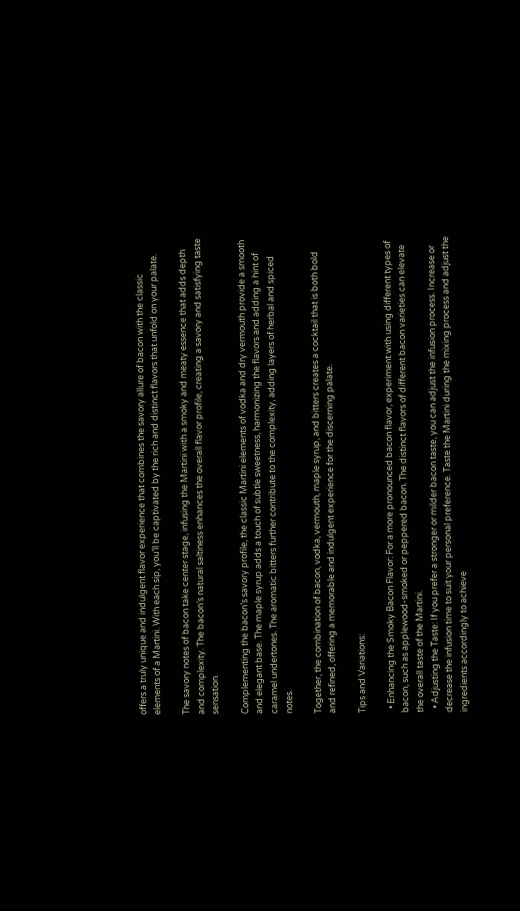offers a truly unique and indulgent flavor experience that combines the savory allure of bacon with the classic elements of a Martini. With each sip, you’ll be captivated by the rich and distinct flavors that unfold on your palate.

The savory notes of bacon take center stage, infusing the Martini with a smoky and meaty essence that adds depth and complexity. The bacon’s natural saltiness enhances the overall flavor profile, creating a savory and satisfying taste sensation.

Complementing the bacon’s savory profile, the classic Martini elements of vodka and dry vermouth provide a smooth and elegant base. The maple syrup adds a touch of subtle sweetness, harmonizing the flavors and adding a hint of caramel undertones. The aromatic bitters further contribute to the complexity, adding layers of herbal and spiced notes.

Together, the combination of bacon, vodka, vermouth, maple syrup, and bitters creates a cocktail that is both bold and refined, offering a memorable and indulgent experience for the discerning palate.

Tips and Variations:

  • Enhancing the Smoky Bacon Flavor: For a more pronounced bacon flavor, experiment with using different types of bacon, such as applewood-smoked or peppered bacon. The distinct flavors of different bacon varieties can elevate the overall taste of the Martini.
  • Adjusting the Taste: If you prefer a stronger or milder bacon taste, you can adjust the infusion process. Increase or decrease the infusion time to suit your personal preference. Taste the Martini during the mixing process and adjust the ingredients accordingly to achieve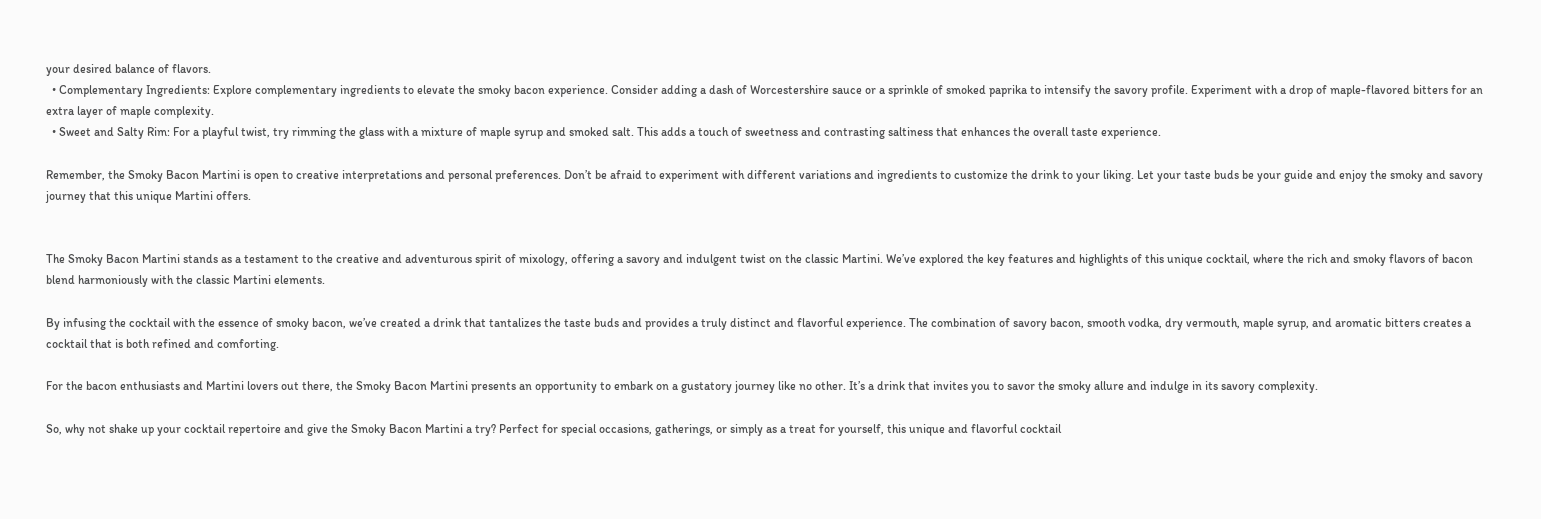your desired balance of flavors.
  • Complementary Ingredients: Explore complementary ingredients to elevate the smoky bacon experience. Consider adding a dash of Worcestershire sauce or a sprinkle of smoked paprika to intensify the savory profile. Experiment with a drop of maple-flavored bitters for an extra layer of maple complexity.
  • Sweet and Salty Rim: For a playful twist, try rimming the glass with a mixture of maple syrup and smoked salt. This adds a touch of sweetness and contrasting saltiness that enhances the overall taste experience.

Remember, the Smoky Bacon Martini is open to creative interpretations and personal preferences. Don’t be afraid to experiment with different variations and ingredients to customize the drink to your liking. Let your taste buds be your guide and enjoy the smoky and savory journey that this unique Martini offers.


The Smoky Bacon Martini stands as a testament to the creative and adventurous spirit of mixology, offering a savory and indulgent twist on the classic Martini. We’ve explored the key features and highlights of this unique cocktail, where the rich and smoky flavors of bacon blend harmoniously with the classic Martini elements.

By infusing the cocktail with the essence of smoky bacon, we’ve created a drink that tantalizes the taste buds and provides a truly distinct and flavorful experience. The combination of savory bacon, smooth vodka, dry vermouth, maple syrup, and aromatic bitters creates a cocktail that is both refined and comforting.

For the bacon enthusiasts and Martini lovers out there, the Smoky Bacon Martini presents an opportunity to embark on a gustatory journey like no other. It’s a drink that invites you to savor the smoky allure and indulge in its savory complexity.

So, why not shake up your cocktail repertoire and give the Smoky Bacon Martini a try? Perfect for special occasions, gatherings, or simply as a treat for yourself, this unique and flavorful cocktail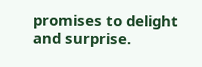promises to delight and surprise.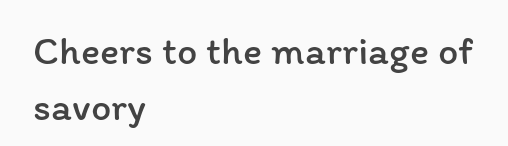Cheers to the marriage of savory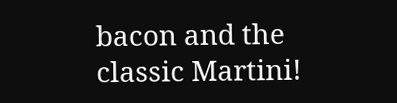bacon and the classic Martini!